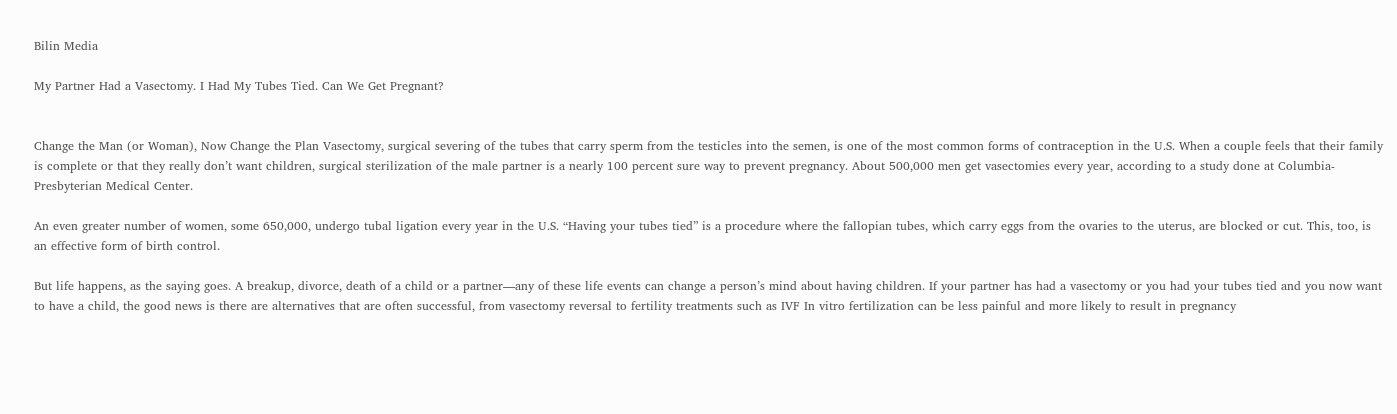Bilin Media

My Partner Had a Vasectomy. I Had My Tubes Tied. Can We Get Pregnant?


Change the Man (or Woman), Now Change the Plan Vasectomy, surgical severing of the tubes that carry sperm from the testicles into the semen, is one of the most common forms of contraception in the U.S. When a couple feels that their family is complete or that they really don’t want children, surgical sterilization of the male partner is a nearly 100 percent sure way to prevent pregnancy. About 500,000 men get vasectomies every year, according to a study done at Columbia-Presbyterian Medical Center.

An even greater number of women, some 650,000, undergo tubal ligation every year in the U.S. “Having your tubes tied” is a procedure where the fallopian tubes, which carry eggs from the ovaries to the uterus, are blocked or cut. This, too, is an effective form of birth control.

But life happens, as the saying goes. A breakup, divorce, death of a child or a partner—any of these life events can change a person’s mind about having children. If your partner has had a vasectomy or you had your tubes tied and you now want to have a child, the good news is there are alternatives that are often successful, from vasectomy reversal to fertility treatments such as IVF In vitro fertilization can be less painful and more likely to result in pregnancy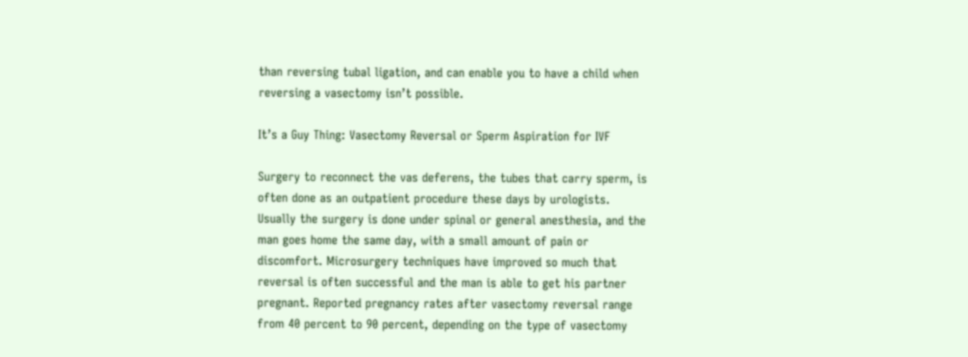than reversing tubal ligation, and can enable you to have a child when reversing a vasectomy isn’t possible.

It’s a Guy Thing: Vasectomy Reversal or Sperm Aspiration for IVF

Surgery to reconnect the vas deferens, the tubes that carry sperm, is often done as an outpatient procedure these days by urologists. Usually the surgery is done under spinal or general anesthesia, and the man goes home the same day, with a small amount of pain or discomfort. Microsurgery techniques have improved so much that reversal is often successful and the man is able to get his partner pregnant. Reported pregnancy rates after vasectomy reversal range from 40 percent to 90 percent, depending on the type of vasectomy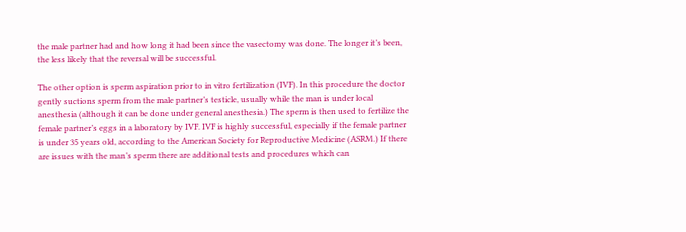the male partner had and how long it had been since the vasectomy was done. The longer it’s been, the less likely that the reversal will be successful.

The other option is sperm aspiration prior to in vitro fertilization (IVF). In this procedure the doctor gently suctions sperm from the male partner’s testicle, usually while the man is under local anesthesia (although it can be done under general anesthesia.) The sperm is then used to fertilize the female partner’s eggs in a laboratory by IVF. IVF is highly successful, especially if the female partner is under 35 years old, according to the American Society for Reproductive Medicine (ASRM.) If there are issues with the man’s sperm there are additional tests and procedures which can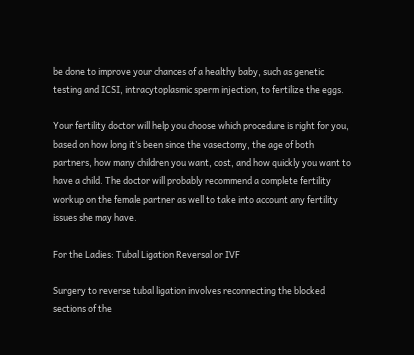be done to improve your chances of a healthy baby, such as genetic testing and ICSI, intracytoplasmic sperm injection, to fertilize the eggs.

Your fertility doctor will help you choose which procedure is right for you, based on how long it’s been since the vasectomy, the age of both partners, how many children you want, cost, and how quickly you want to have a child. The doctor will probably recommend a complete fertility workup on the female partner as well to take into account any fertility issues she may have.

For the Ladies: Tubal Ligation Reversal or IVF

Surgery to reverse tubal ligation involves reconnecting the blocked sections of the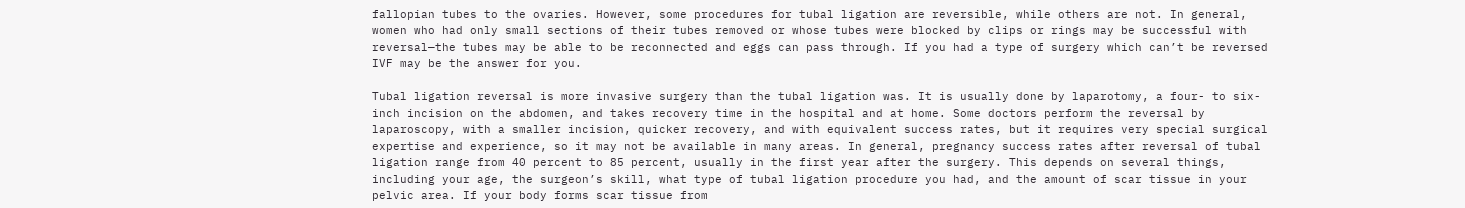fallopian tubes to the ovaries. However, some procedures for tubal ligation are reversible, while others are not. In general, women who had only small sections of their tubes removed or whose tubes were blocked by clips or rings may be successful with reversal—the tubes may be able to be reconnected and eggs can pass through. If you had a type of surgery which can’t be reversed IVF may be the answer for you.

Tubal ligation reversal is more invasive surgery than the tubal ligation was. It is usually done by laparotomy, a four- to six-inch incision on the abdomen, and takes recovery time in the hospital and at home. Some doctors perform the reversal by laparoscopy, with a smaller incision, quicker recovery, and with equivalent success rates, but it requires very special surgical expertise and experience, so it may not be available in many areas. In general, pregnancy success rates after reversal of tubal ligation range from 40 percent to 85 percent, usually in the first year after the surgery. This depends on several things, including your age, the surgeon’s skill, what type of tubal ligation procedure you had, and the amount of scar tissue in your pelvic area. If your body forms scar tissue from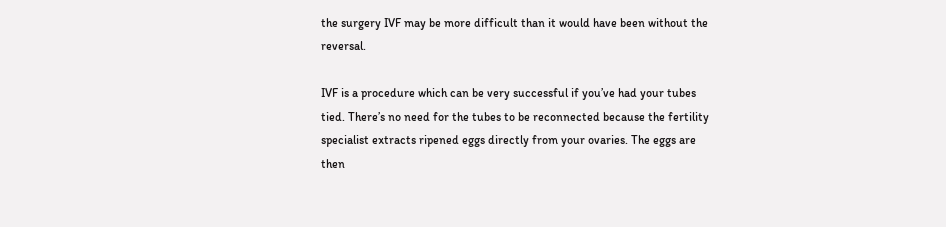the surgery IVF may be more difficult than it would have been without the reversal.

IVF is a procedure which can be very successful if you’ve had your tubes tied. There’s no need for the tubes to be reconnected because the fertility specialist extracts ripened eggs directly from your ovaries. The eggs are then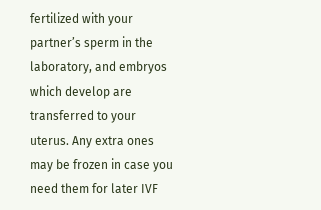fertilized with your partner’s sperm in the laboratory, and embryos which develop are transferred to your uterus. Any extra ones may be frozen in case you need them for later IVF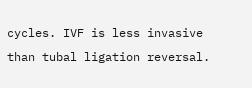cycles. IVF is less invasive than tubal ligation reversal.